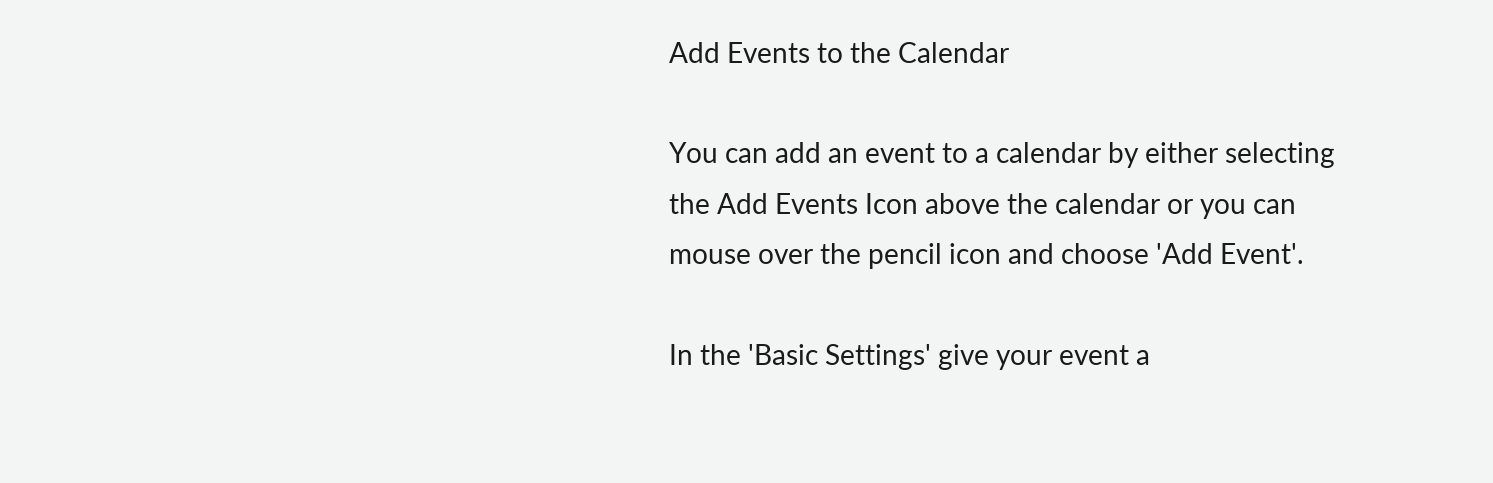Add Events to the Calendar

You can add an event to a calendar by either selecting the Add Events Icon above the calendar or you can mouse over the pencil icon and choose 'Add Event'.

In the 'Basic Settings' give your event a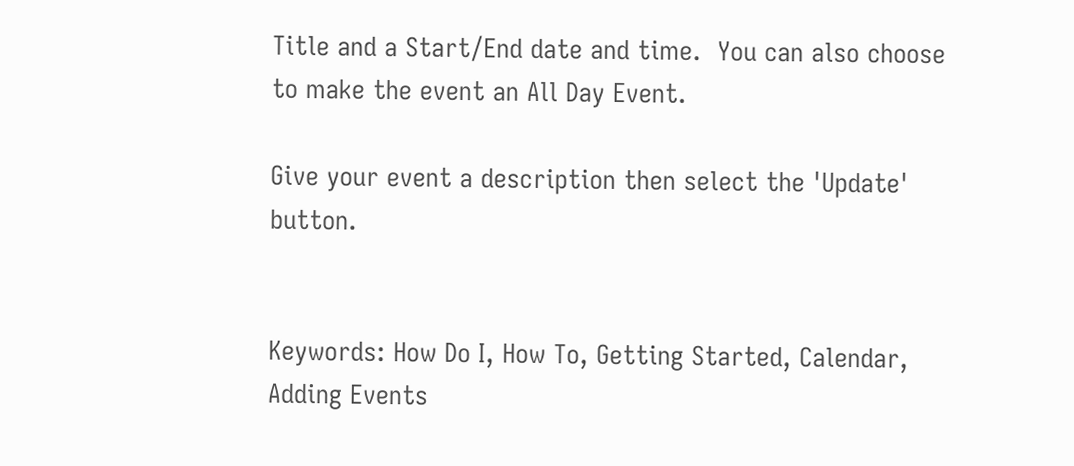Title and a Start/End date and time.  You can also choose to make the event an All Day Event.

Give your event a description then select the 'Update' button.


Keywords: How Do I, How To, Getting Started, Calendar, Adding Events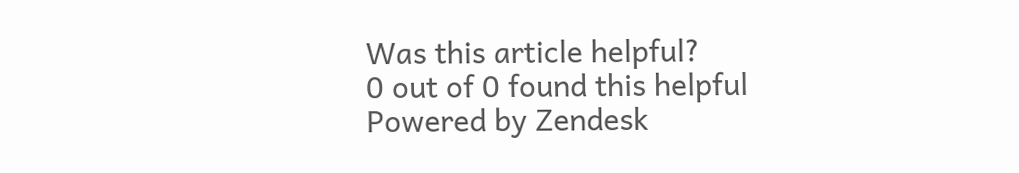Was this article helpful?
0 out of 0 found this helpful
Powered by Zendesk